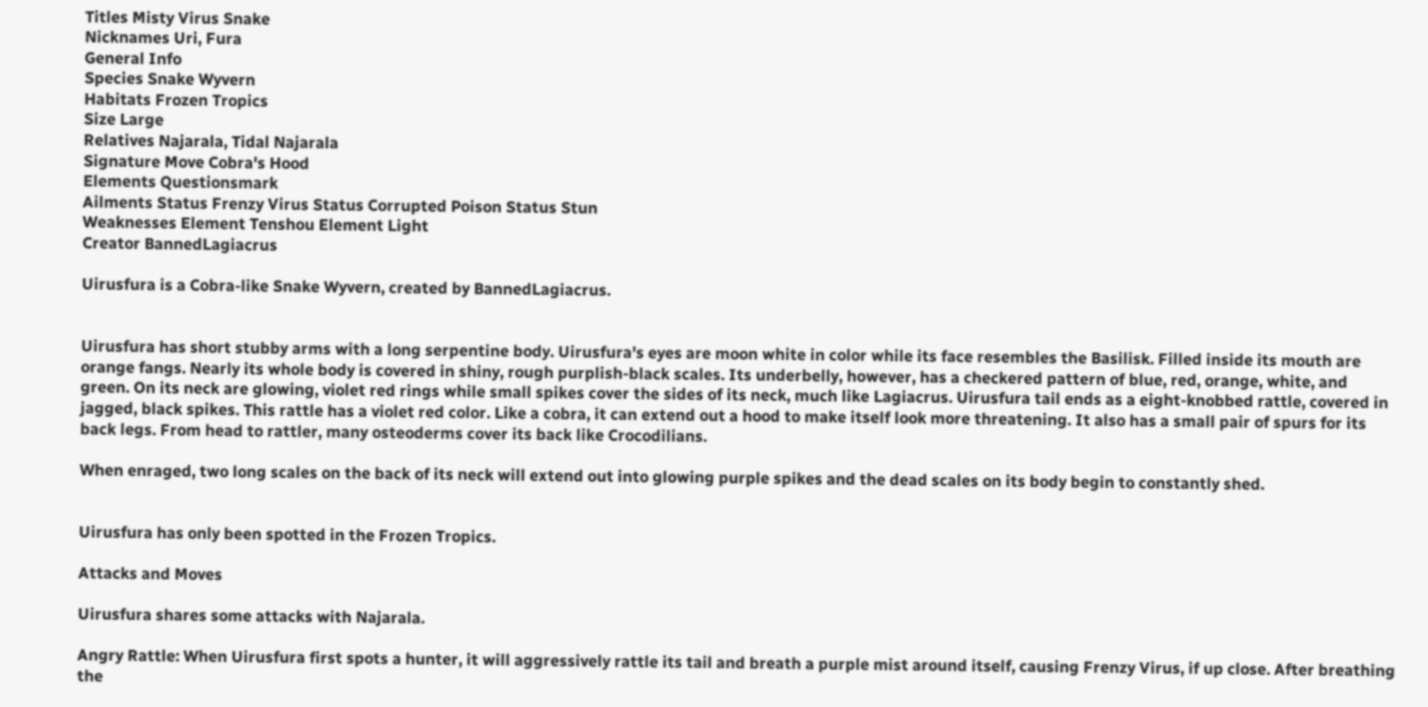Titles Misty Virus Snake
Nicknames Uri, Fura
General Info
Species Snake Wyvern
Habitats Frozen Tropics
Size Large
Relatives Najarala, Tidal Najarala
Signature Move Cobra's Hood
Elements Questionsmark
Ailments Status Frenzy Virus Status Corrupted Poison Status Stun
Weaknesses Element Tenshou Element Light
Creator BannedLagiacrus

Uirusfura is a Cobra-like Snake Wyvern, created by BannedLagiacrus.


Uirusfura has short stubby arms with a long serpentine body. Uirusfura's eyes are moon white in color while its face resembles the Basilisk. Filled inside its mouth are orange fangs. Nearly its whole body is covered in shiny, rough purplish-black scales. Its underbelly, however, has a checkered pattern of blue, red, orange, white, and green. On its neck are glowing, violet red rings while small spikes cover the sides of its neck, much like Lagiacrus. Uirusfura tail ends as a eight-knobbed rattle, covered in jagged, black spikes. This rattle has a violet red color. Like a cobra, it can extend out a hood to make itself look more threatening. It also has a small pair of spurs for its back legs. From head to rattler, many osteoderms cover its back like Crocodilians.

When enraged, two long scales on the back of its neck will extend out into glowing purple spikes and the dead scales on its body begin to constantly shed.


Uirusfura has only been spotted in the Frozen Tropics.

Attacks and Moves

Uirusfura shares some attacks with Najarala.

Angry Rattle: When Uirusfura first spots a hunter, it will aggressively rattle its tail and breath a purple mist around itself, causing Frenzy Virus, if up close. After breathing the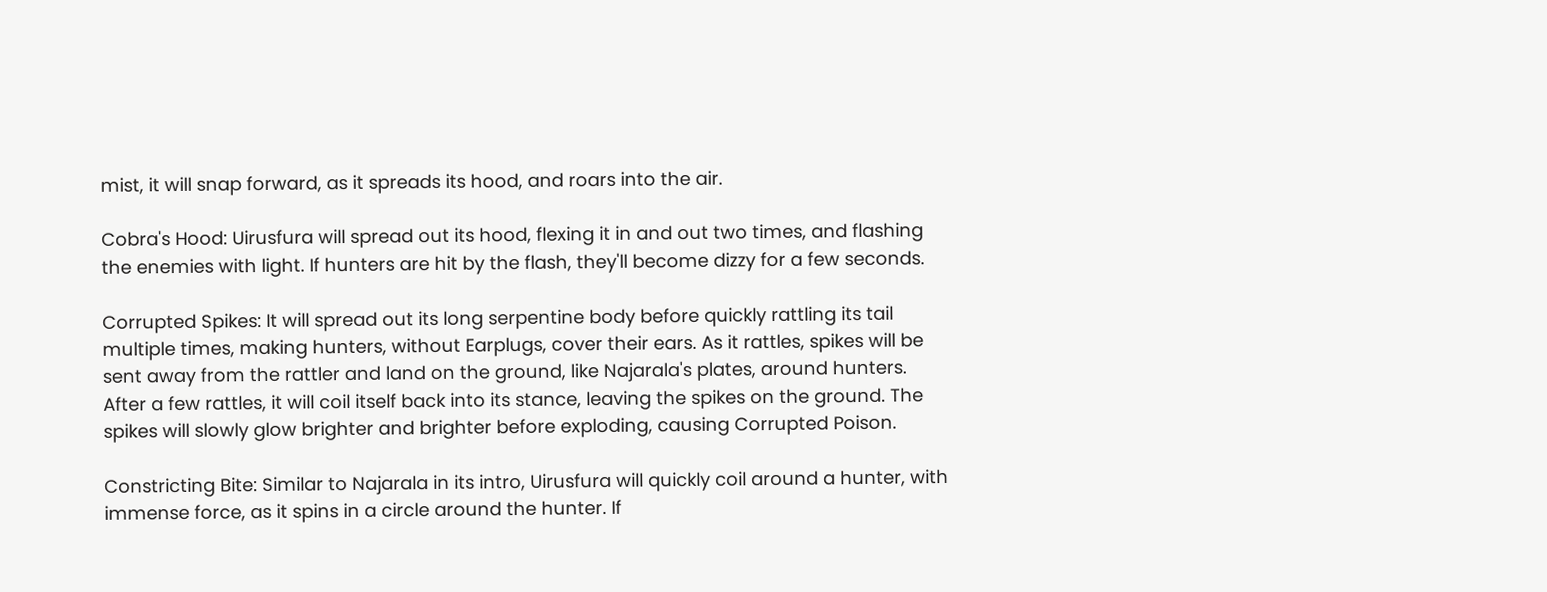mist, it will snap forward, as it spreads its hood, and roars into the air.

Cobra's Hood: Uirusfura will spread out its hood, flexing it in and out two times, and flashing the enemies with light. If hunters are hit by the flash, they'll become dizzy for a few seconds.

Corrupted Spikes: It will spread out its long serpentine body before quickly rattling its tail multiple times, making hunters, without Earplugs, cover their ears. As it rattles, spikes will be sent away from the rattler and land on the ground, like Najarala's plates, around hunters. After a few rattles, it will coil itself back into its stance, leaving the spikes on the ground. The spikes will slowly glow brighter and brighter before exploding, causing Corrupted Poison.

Constricting Bite: Similar to Najarala in its intro, Uirusfura will quickly coil around a hunter, with immense force, as it spins in a circle around the hunter. If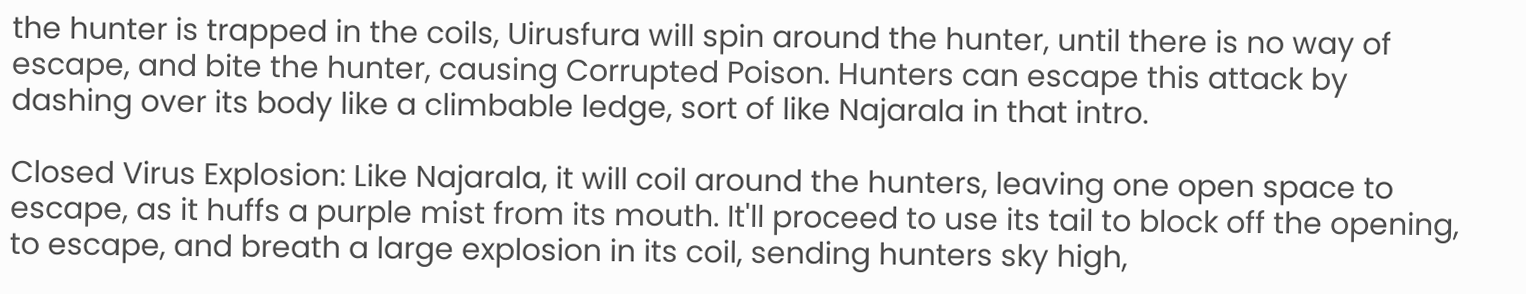the hunter is trapped in the coils, Uirusfura will spin around the hunter, until there is no way of escape, and bite the hunter, causing Corrupted Poison. Hunters can escape this attack by dashing over its body like a climbable ledge, sort of like Najarala in that intro.

Closed Virus Explosion: Like Najarala, it will coil around the hunters, leaving one open space to escape, as it huffs a purple mist from its mouth. It'll proceed to use its tail to block off the opening, to escape, and breath a large explosion in its coil, sending hunters sky high,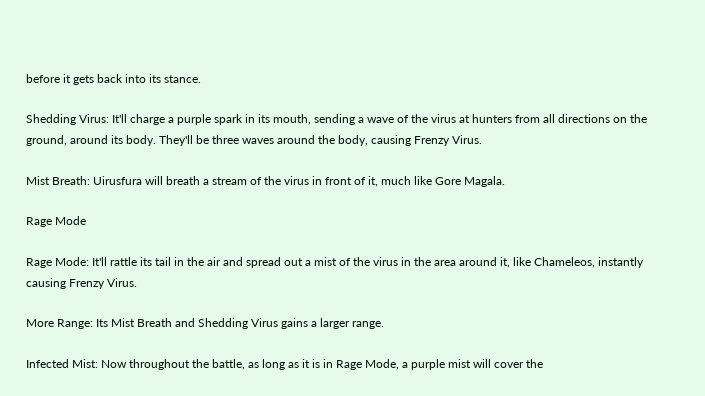before it gets back into its stance.

Shedding Virus: It'll charge a purple spark in its mouth, sending a wave of the virus at hunters from all directions on the ground, around its body. They'll be three waves around the body, causing Frenzy Virus.

Mist Breath: Uirusfura will breath a stream of the virus in front of it, much like Gore Magala.

Rage Mode

Rage Mode: It'll rattle its tail in the air and spread out a mist of the virus in the area around it, like Chameleos, instantly causing Frenzy Virus.

More Range: Its Mist Breath and Shedding Virus gains a larger range.

Infected Mist: Now throughout the battle, as long as it is in Rage Mode, a purple mist will cover the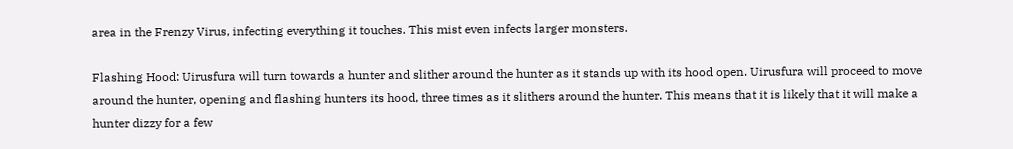area in the Frenzy Virus, infecting everything it touches. This mist even infects larger monsters.

Flashing Hood: Uirusfura will turn towards a hunter and slither around the hunter as it stands up with its hood open. Uirusfura will proceed to move around the hunter, opening and flashing hunters its hood, three times as it slithers around the hunter. This means that it is likely that it will make a hunter dizzy for a few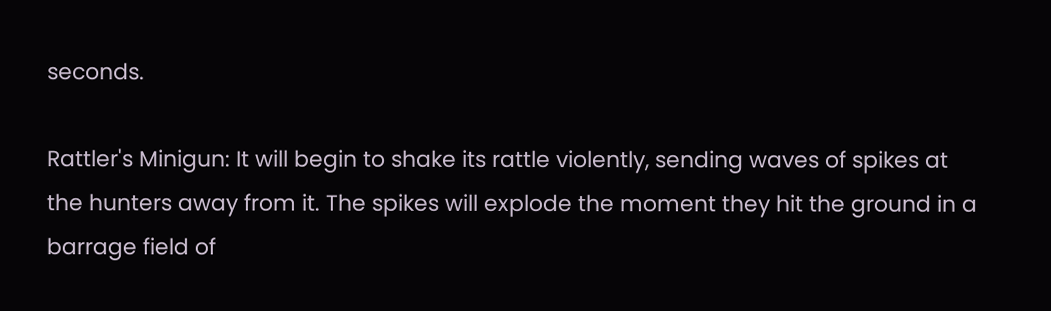seconds.

Rattler's Minigun: It will begin to shake its rattle violently, sending waves of spikes at the hunters away from it. The spikes will explode the moment they hit the ground in a barrage field of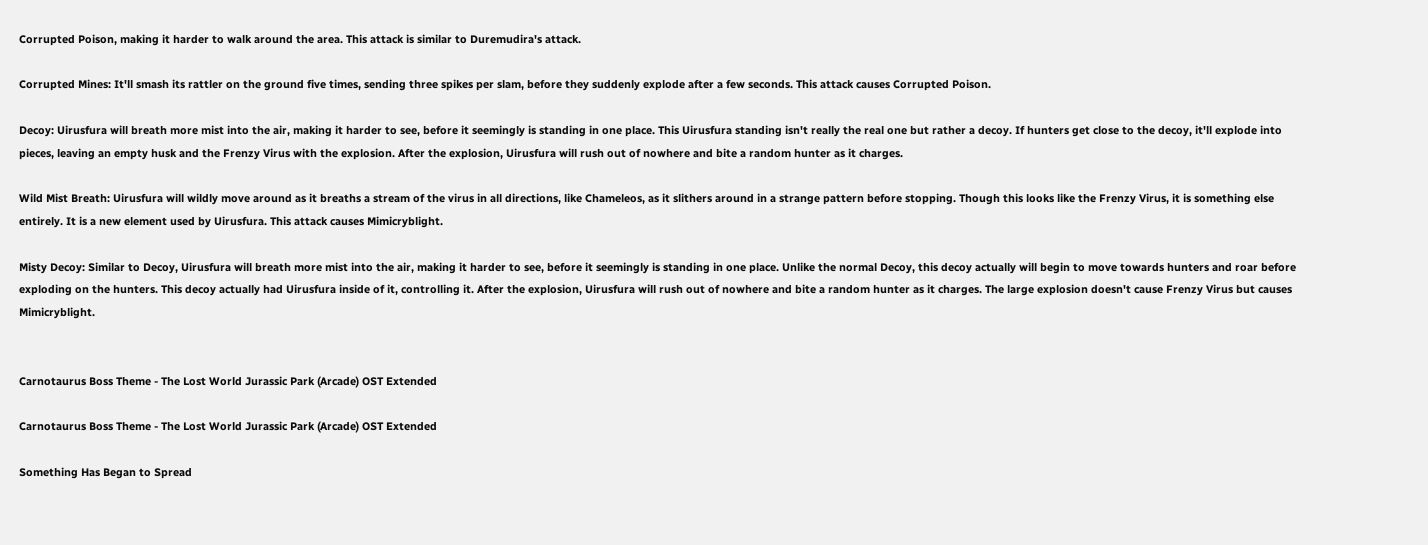Corrupted Poison, making it harder to walk around the area. This attack is similar to Duremudira's attack.

Corrupted Mines: It'll smash its rattler on the ground five times, sending three spikes per slam, before they suddenly explode after a few seconds. This attack causes Corrupted Poison.

Decoy: Uirusfura will breath more mist into the air, making it harder to see, before it seemingly is standing in one place. This Uirusfura standing isn't really the real one but rather a decoy. If hunters get close to the decoy, it'll explode into pieces, leaving an empty husk and the Frenzy Virus with the explosion. After the explosion, Uirusfura will rush out of nowhere and bite a random hunter as it charges.

Wild Mist Breath: Uirusfura will wildly move around as it breaths a stream of the virus in all directions, like Chameleos, as it slithers around in a strange pattern before stopping. Though this looks like the Frenzy Virus, it is something else entirely. It is a new element used by Uirusfura. This attack causes Mimicryblight.

Misty Decoy: Similar to Decoy, Uirusfura will breath more mist into the air, making it harder to see, before it seemingly is standing in one place. Unlike the normal Decoy, this decoy actually will begin to move towards hunters and roar before exploding on the hunters. This decoy actually had Uirusfura inside of it, controlling it. After the explosion, Uirusfura will rush out of nowhere and bite a random hunter as it charges. The large explosion doesn't cause Frenzy Virus but causes Mimicryblight.


Carnotaurus Boss Theme - The Lost World Jurassic Park (Arcade) OST Extended

Carnotaurus Boss Theme - The Lost World Jurassic Park (Arcade) OST Extended

Something Has Began to Spread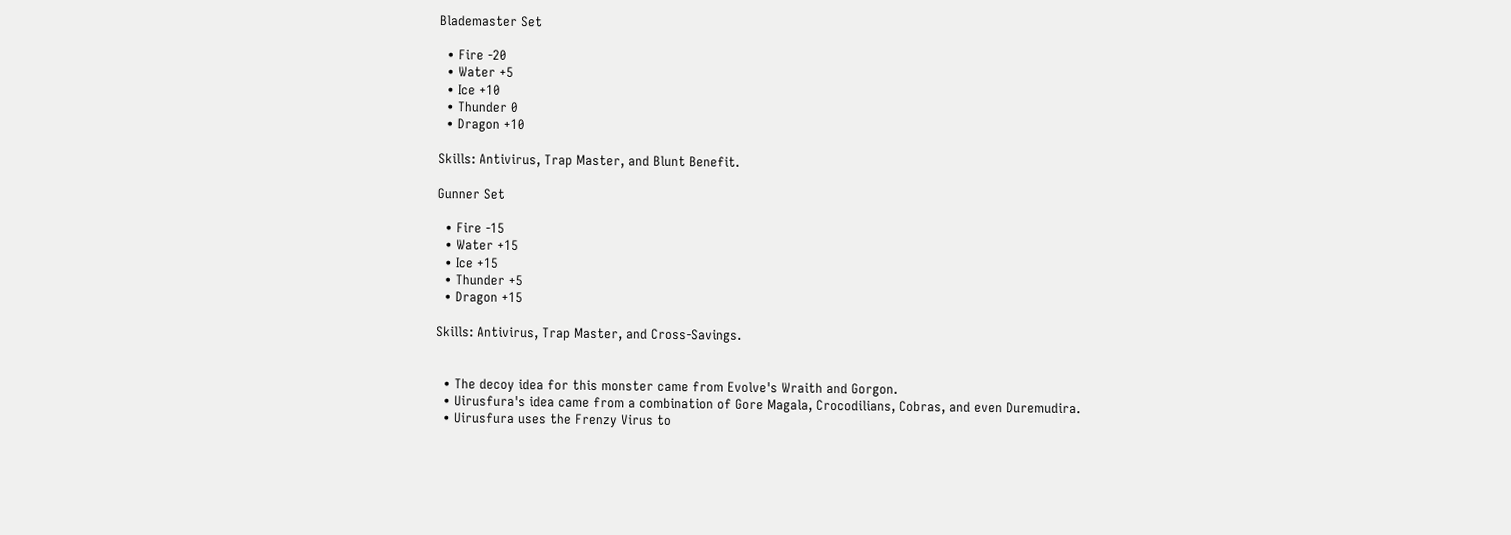Blademaster Set

  • Fire -20
  • Water +5
  • Ice +10
  • Thunder 0
  • Dragon +10

Skills: Antivirus, Trap Master, and Blunt Benefit.

Gunner Set

  • Fire -15
  • Water +15
  • Ice +15
  • Thunder +5
  • Dragon +15

Skills: Antivirus, Trap Master, and Cross-Savings.


  • The decoy idea for this monster came from Evolve's Wraith and Gorgon.
  • Uirusfura's idea came from a combination of Gore Magala, Crocodilians, Cobras, and even Duremudira.
  • Uirusfura uses the Frenzy Virus to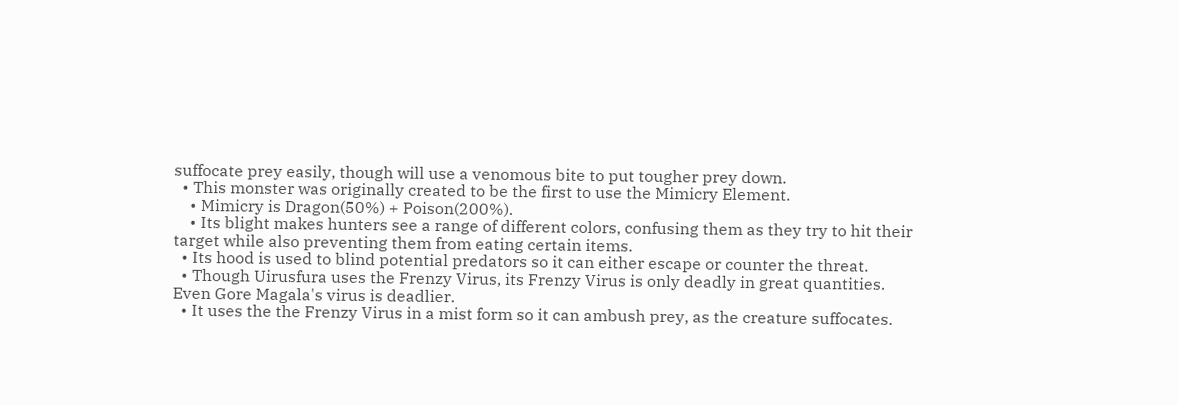suffocate prey easily, though will use a venomous bite to put tougher prey down.
  • This monster was originally created to be the first to use the Mimicry Element.
    • Mimicry is Dragon(50%) + Poison(200%).
    • Its blight makes hunters see a range of different colors, confusing them as they try to hit their target while also preventing them from eating certain items.
  • Its hood is used to blind potential predators so it can either escape or counter the threat.
  • Though Uirusfura uses the Frenzy Virus, its Frenzy Virus is only deadly in great quantities. Even Gore Magala's virus is deadlier.
  • It uses the the Frenzy Virus in a mist form so it can ambush prey, as the creature suffocates.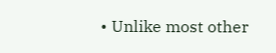• Unlike most other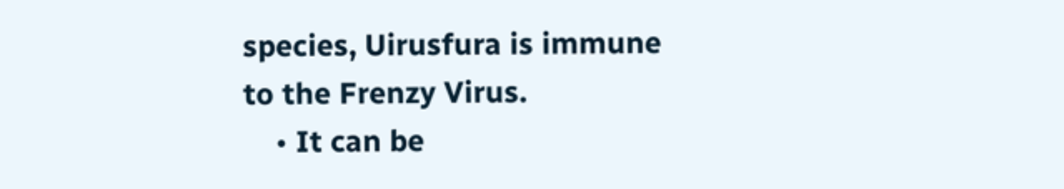species, Uirusfura is immune to the Frenzy Virus.
    • It can be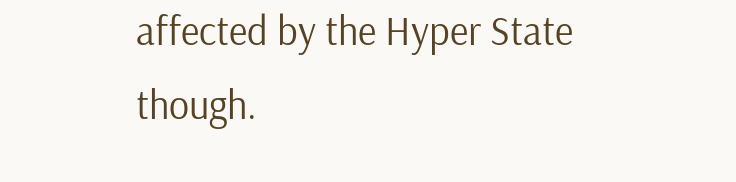affected by the Hyper State though.